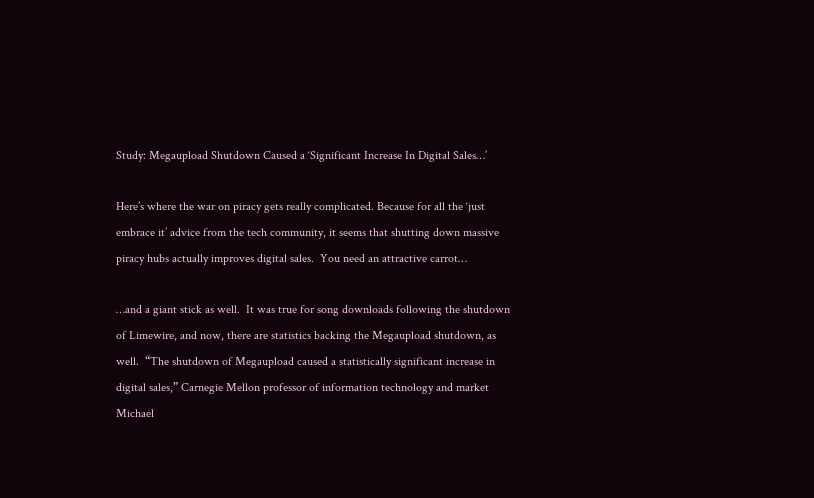Study: Megaupload Shutdown Caused a ‘Significant Increase In Digital Sales…’

Here’s where the war on piracy gets really complicated. Because for all the ‘just embrace it’ advice from the tech community, it seems that shutting down massive piracy hubs actually improves digital sales.  You need an attractive carrot…

…and a giant stick as well.  It was true for song downloads following the shutdown of Limewire, and now, there are statistics backing the Megaupload shutdown, as well.  “The shutdown of Megaupload caused a statistically significant increase in digital sales,” Carnegie Mellon professor of information technology and market Michael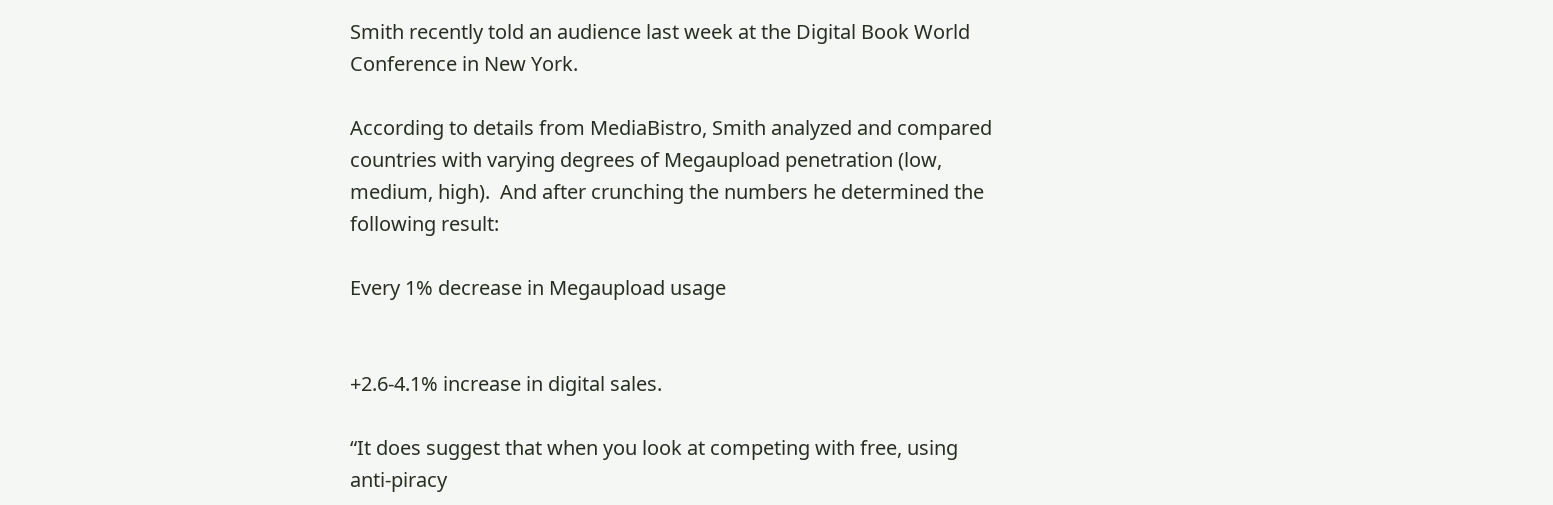Smith recently told an audience last week at the Digital Book World Conference in New York.

According to details from MediaBistro, Smith analyzed and compared countries with varying degrees of Megaupload penetration (low, medium, high).  And after crunching the numbers he determined the following result:

Every 1% decrease in Megaupload usage


+2.6-4.1% increase in digital sales.

“It does suggest that when you look at competing with free, using anti-piracy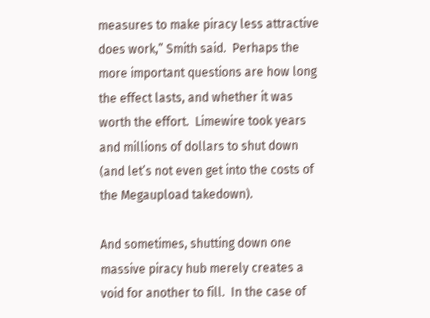measures to make piracy less attractive does work,” Smith said.  Perhaps the more important questions are how long the effect lasts, and whether it was worth the effort.  Limewire took years and millions of dollars to shut down (and let’s not even get into the costs of the Megaupload takedown).

And sometimes, shutting down one massive piracy hub merely creates a void for another to fill.  In the case of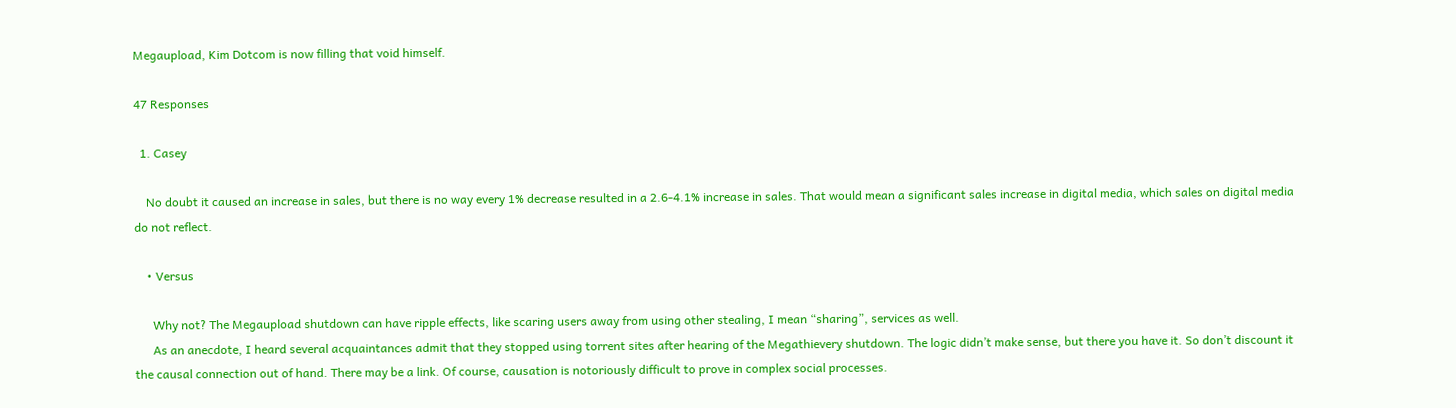Megaupload, Kim Dotcom is now filling that void himself.

47 Responses

  1. Casey

    No doubt it caused an increase in sales, but there is no way every 1% decrease resulted in a 2.6-4.1% increase in sales. That would mean a significant sales increase in digital media, which sales on digital media do not reflect.

    • Versus

      Why not? The Megaupload shutdown can have ripple effects, like scaring users away from using other stealing, I mean “sharing”, services as well.
      As an anecdote, I heard several acquaintances admit that they stopped using torrent sites after hearing of the Megathievery shutdown. The logic didn’t make sense, but there you have it. So don’t discount it the causal connection out of hand. There may be a link. Of course, causation is notoriously difficult to prove in complex social processes.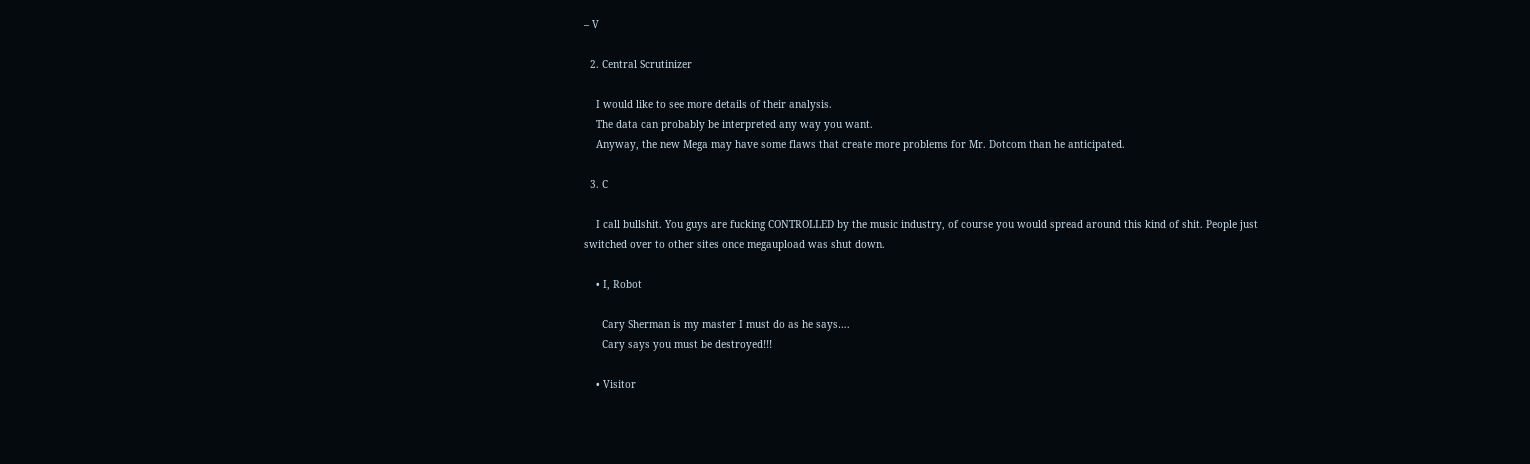– V

  2. Central Scrutinizer

    I would like to see more details of their analysis.
    The data can probably be interpreted any way you want.
    Anyway, the new Mega may have some flaws that create more problems for Mr. Dotcom than he anticipated.

  3. C

    I call bullshit. You guys are fucking CONTROLLED by the music industry, of course you would spread around this kind of shit. People just switched over to other sites once megaupload was shut down.

    • I, Robot

      Cary Sherman is my master I must do as he says….
      Cary says you must be destroyed!!!

    • Visitor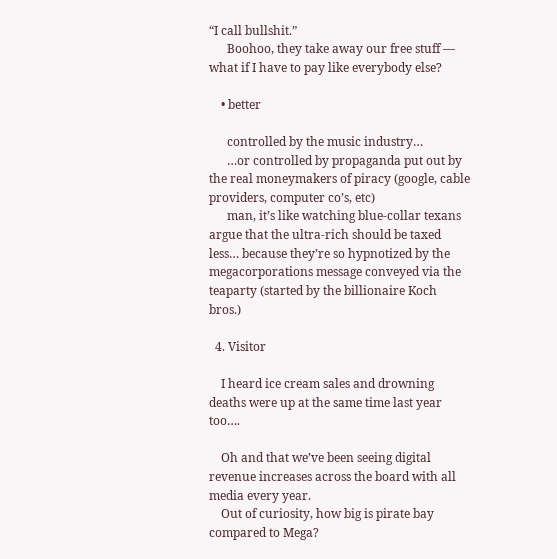“I call bullshit.”
      Boohoo, they take away our free stuff — what if I have to pay like everybody else?

    • better

      controlled by the music industry…
      …or controlled by propaganda put out by the real moneymakers of piracy (google, cable providers, computer co’s, etc)
      man, it’s like watching blue-collar texans argue that the ultra-rich should be taxed less… because they’re so hypnotized by the megacorporations message conveyed via the teaparty (started by the billionaire Koch bros.)

  4. Visitor

    I heard ice cream sales and drowning deaths were up at the same time last year too….

    Oh and that we’ve been seeing digital revenue increases across the board with all media every year.
    Out of curiosity, how big is pirate bay compared to Mega?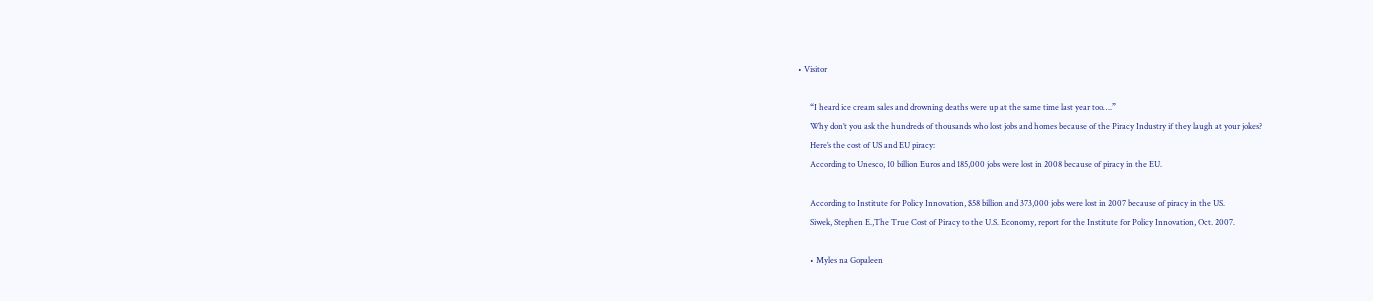• Visitor

      “I heard ice cream sales and drowning deaths were up at the same time last year too….”
      Why don’t you ask the hundreds of thousands who lost jobs and homes because of the Piracy Industry if they laugh at your jokes?
      Here’s the cost of US and EU piracy:
      According to Unesco, 10 billion Euros and 185,000 jobs were lost in 2008 because of piracy in the EU.

      According to Institute for Policy Innovation, $58 billion and 373,000 jobs were lost in 2007 because of piracy in the US.
      Siwek, Stephen E.,The True Cost of Piracy to the U.S. Economy, report for the Institute for Policy Innovation, Oct. 2007.

      • Myles na Gopaleen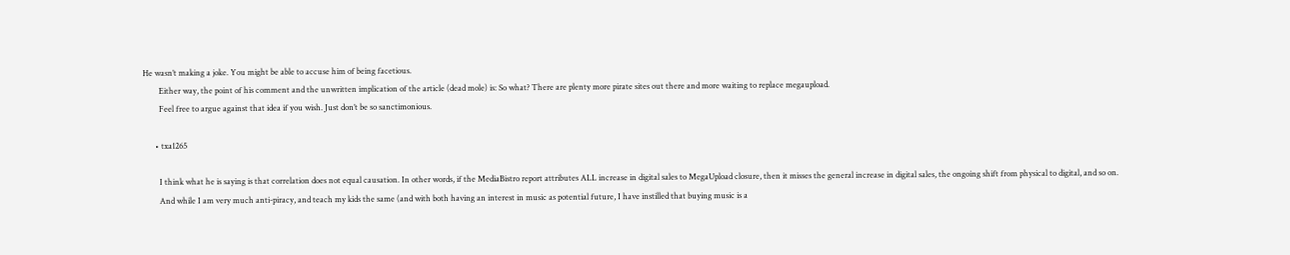He wasn’t making a joke. You might be able to accuse him of being facetious.
        Either way, the point of his comment and the unwritten implication of the article (dead mole) is: So what? There are plenty more pirate sites out there and more waiting to replace megaupload.
        Feel free to argue against that idea if you wish. Just don’t be so sanctimonious.

      • txa1265

        I think what he is saying is that correlation does not equal causation. In other words, if the MediaBistro report attributes ALL increase in digital sales to MegaUpload closure, then it misses the general increase in digital sales, the ongoing shift from physical to digital, and so on.
        And while I am very much anti-piracy, and teach my kids the same (and with both having an interest in music as potential future, I have instilled that buying music is a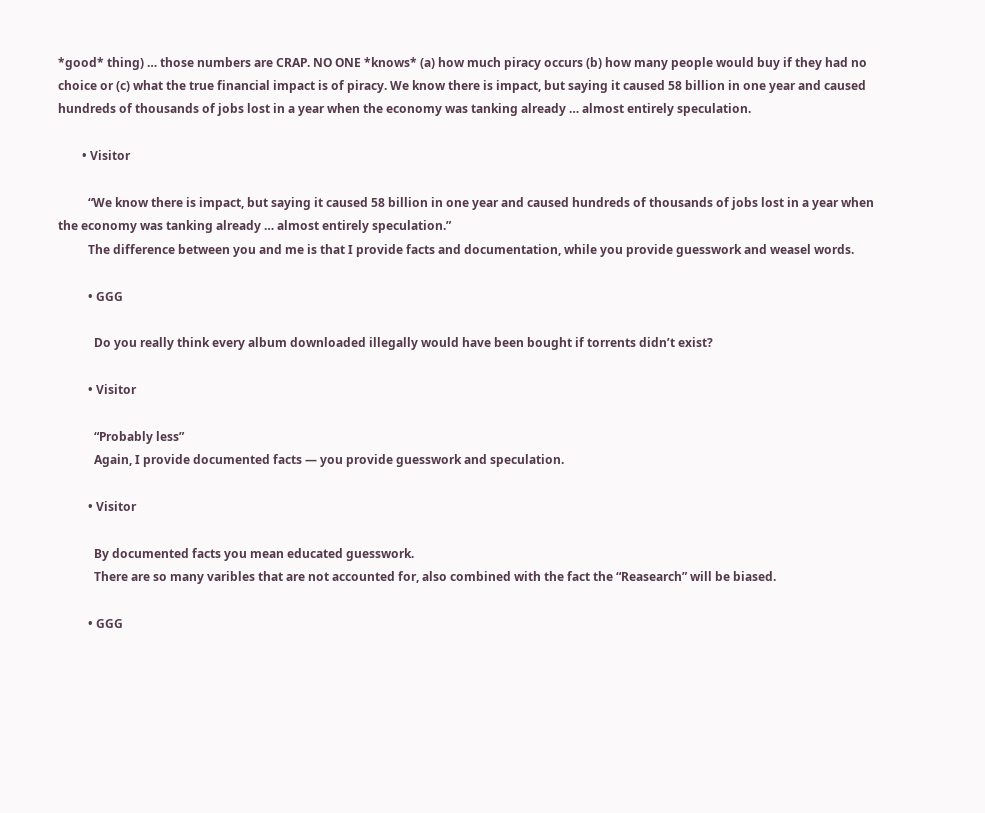*good* thing) … those numbers are CRAP. NO ONE *knows* (a) how much piracy occurs (b) how many people would buy if they had no choice or (c) what the true financial impact is of piracy. We know there is impact, but saying it caused 58 billion in one year and caused hundreds of thousands of jobs lost in a year when the economy was tanking already … almost entirely speculation.

        • Visitor

          “We know there is impact, but saying it caused 58 billion in one year and caused hundreds of thousands of jobs lost in a year when the economy was tanking already … almost entirely speculation.”
          The difference between you and me is that I provide facts and documentation, while you provide guesswork and weasel words.

          • GGG

            Do you really think every album downloaded illegally would have been bought if torrents didn’t exist?

          • Visitor

            “Probably less”
            Again, I provide documented facts — you provide guesswork and speculation.

          • Visitor

            By documented facts you mean educated guesswork.
            There are so many varibles that are not accounted for, also combined with the fact the “Reasearch” will be biased.

          • GGG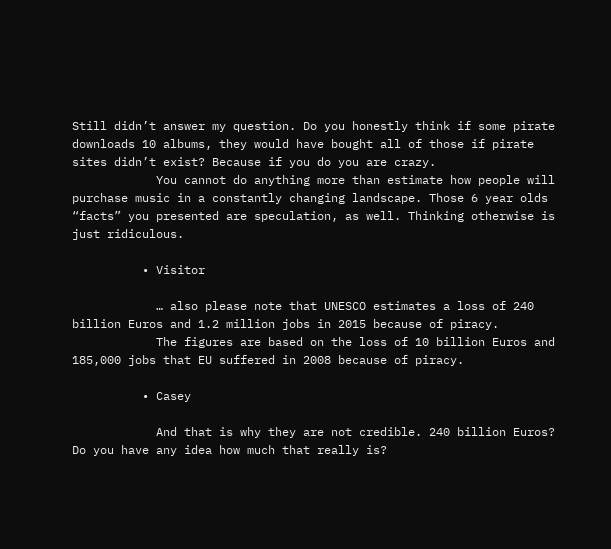Still didn’t answer my question. Do you honestly think if some pirate downloads 10 albums, they would have bought all of those if pirate sites didn’t exist? Because if you do you are crazy.
            You cannot do anything more than estimate how people will purchase music in a constantly changing landscape. Those 6 year olds “facts” you presented are speculation, as well. Thinking otherwise is just ridiculous.

          • Visitor

            … also please note that UNESCO estimates a loss of 240 billion Euros and 1.2 million jobs in 2015 because of piracy.
            The figures are based on the loss of 10 billion Euros and 185,000 jobs that EU suffered in 2008 because of piracy.

          • Casey

            And that is why they are not credible. 240 billion Euros? Do you have any idea how much that really is?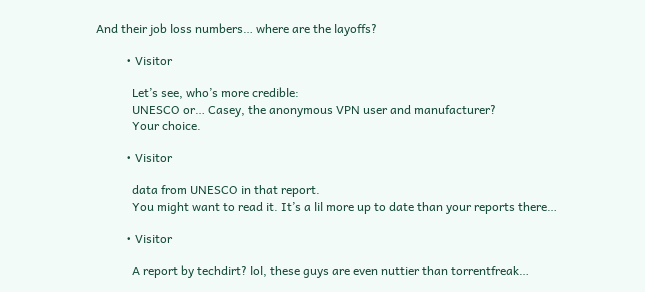And their job loss numbers… where are the layoffs?

          • Visitor

            Let’s see, who’s more credible:
            UNESCO or… Casey, the anonymous VPN user and manufacturer?
            Your choice.

          • Visitor

            data from UNESCO in that report.
            You might want to read it. It’s a lil more up to date than your reports there…

          • Visitor

            A report by techdirt? lol, these guys are even nuttier than torrentfreak…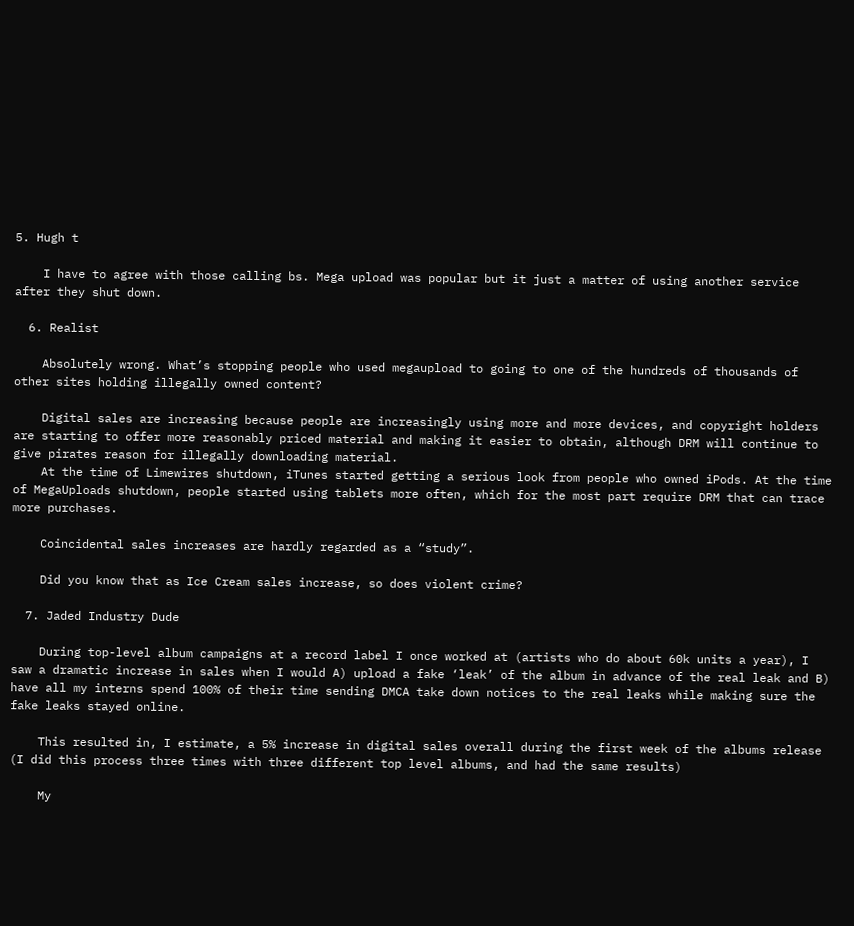5. Hugh t

    I have to agree with those calling bs. Mega upload was popular but it just a matter of using another service after they shut down.

  6. Realist

    Absolutely wrong. What’s stopping people who used megaupload to going to one of the hundreds of thousands of other sites holding illegally owned content?

    Digital sales are increasing because people are increasingly using more and more devices, and copyright holders are starting to offer more reasonably priced material and making it easier to obtain, although DRM will continue to give pirates reason for illegally downloading material.
    At the time of Limewires shutdown, iTunes started getting a serious look from people who owned iPods. At the time of MegaUploads shutdown, people started using tablets more often, which for the most part require DRM that can trace more purchases.

    Coincidental sales increases are hardly regarded as a “study”.

    Did you know that as Ice Cream sales increase, so does violent crime?

  7. Jaded Industry Dude

    During top-level album campaigns at a record label I once worked at (artists who do about 60k units a year), I saw a dramatic increase in sales when I would A) upload a fake ‘leak’ of the album in advance of the real leak and B) have all my interns spend 100% of their time sending DMCA take down notices to the real leaks while making sure the fake leaks stayed online.

    This resulted in, I estimate, a 5% increase in digital sales overall during the first week of the albums release (I did this process three times with three different top level albums, and had the same results)

    My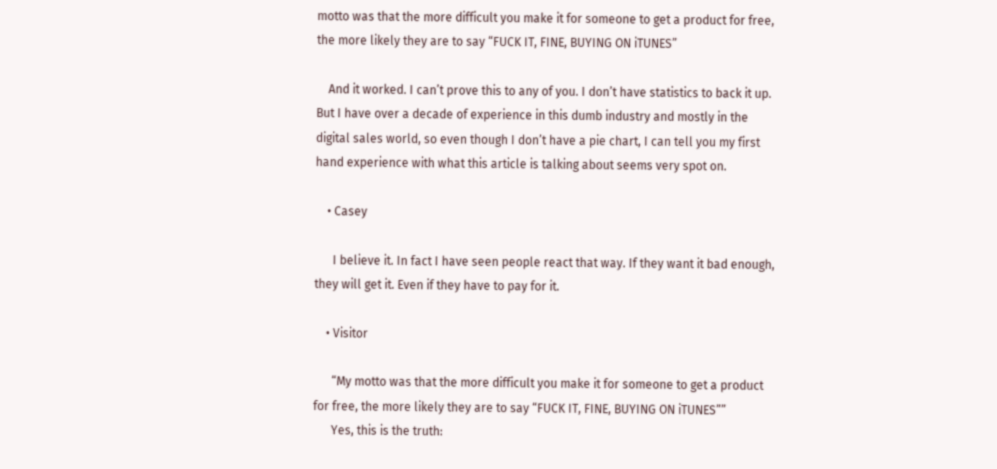motto was that the more difficult you make it for someone to get a product for free, the more likely they are to say “FUCK IT, FINE, BUYING ON iTUNES”

    And it worked. I can’t prove this to any of you. I don’t have statistics to back it up. But I have over a decade of experience in this dumb industry and mostly in the digital sales world, so even though I don’t have a pie chart, I can tell you my first hand experience with what this article is talking about seems very spot on.

    • Casey

      I believe it. In fact I have seen people react that way. If they want it bad enough, they will get it. Even if they have to pay for it.

    • Visitor

      “My motto was that the more difficult you make it for someone to get a product for free, the more likely they are to say “FUCK IT, FINE, BUYING ON iTUNES””
      Yes, this is the truth: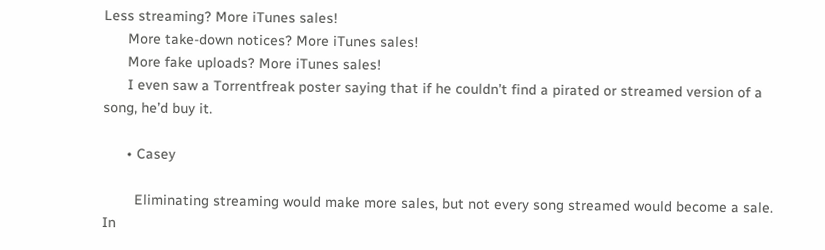Less streaming? More iTunes sales!
      More take-down notices? More iTunes sales!
      More fake uploads? More iTunes sales!
      I even saw a Torrentfreak poster saying that if he couldn’t find a pirated or streamed version of a song, he’d buy it.

      • Casey

        Eliminating streaming would make more sales, but not every song streamed would become a sale. In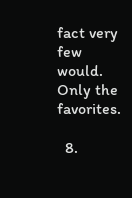fact very few would. Only the favorites.

  8.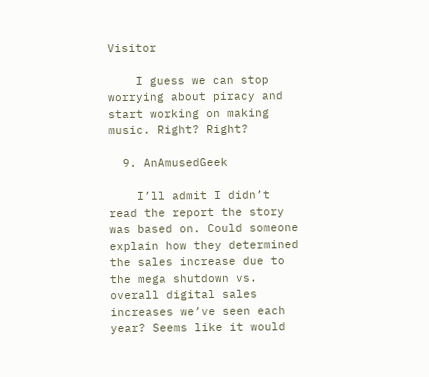Visitor

    I guess we can stop worrying about piracy and start working on making music. Right? Right?

  9. AnAmusedGeek

    I’ll admit I didn’t read the report the story was based on. Could someone explain how they determined the sales increase due to the mega shutdown vs. overall digital sales increases we’ve seen each year? Seems like it would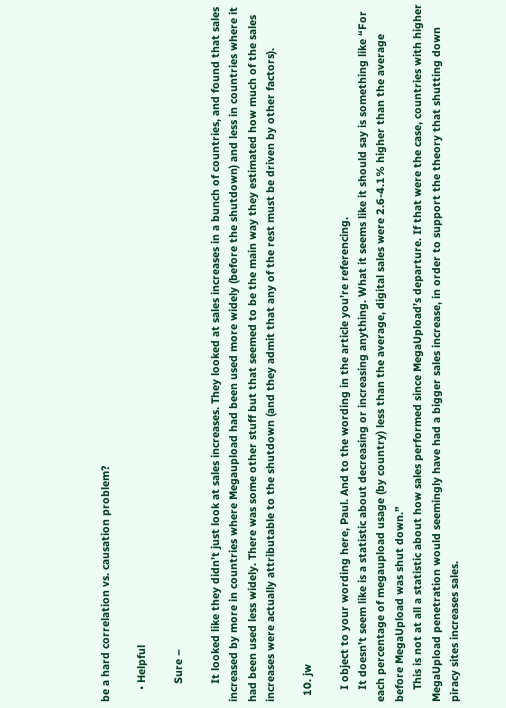be a hard correlation vs. causation problem?

    • Helpful

      Sure –

      It looked like they didn’t just look at sales increases. They looked at sales increases in a bunch of countries, and found that sales increased by more in countries where Megaupload had been used more widely (before the shutdown) and less in countries where it had been used less widely. There was some other stuff but that seemed to be the main way they estimated how much of the sales increases were actually attributable to the shutdown (and they admit that any of the rest must be driven by other factors).

  10. jw

    I object to your wording here, Paul. And to the wording in the article you’re referencing.
    It doesn’t seem like is a statistic about decreasing or increasing anything. What it seems like it should say is something like “For each percentage of megaupload usage (by country) less than the average, digital sales were 2.6-4.1% higher than the average before MegaUpload was shut down.”
    This is not at all a statistic about how sales performed since MegaUpload’s departure. If that were the case, countries with higher MegaUpload penetration would seemingly have had a bigger sales increase, in order to support the theory that shutting down piracy sites increases sales.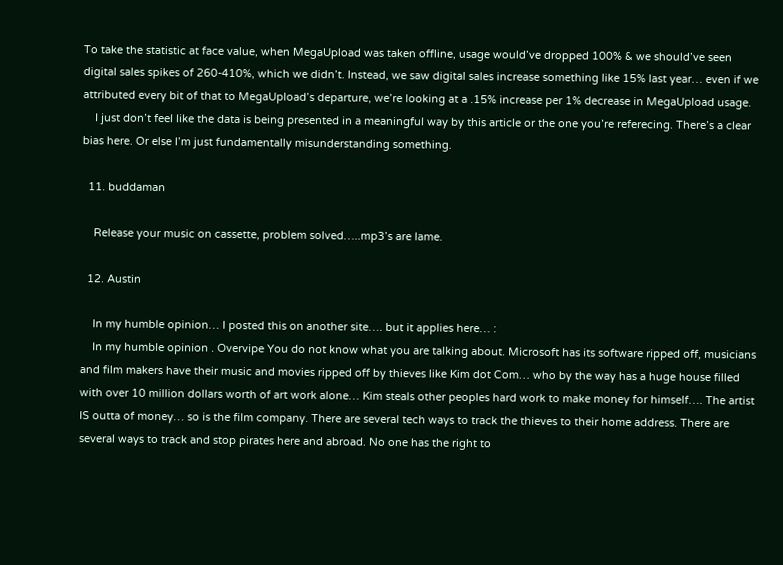To take the statistic at face value, when MegaUpload was taken offline, usage would’ve dropped 100% & we should’ve seen digital sales spikes of 260-410%, which we didn’t. Instead, we saw digital sales increase something like 15% last year… even if we attributed every bit of that to MegaUpload’s departure, we’re looking at a .15% increase per 1% decrease in MegaUpload usage.
    I just don’t feel like the data is being presented in a meaningful way by this article or the one you’re referecing. There’s a clear bias here. Or else I’m just fundamentally misunderstanding something.

  11. buddaman

    Release your music on cassette, problem solved…..mp3’s are lame.

  12. Austin

    In my humble opinion… I posted this on another site…. but it applies here… :
    In my humble opinion . Overvipe You do not know what you are talking about. Microsoft has its software ripped off, musicians and film makers have their music and movies ripped off by thieves like Kim dot Com… who by the way has a huge house filled with over 10 million dollars worth of art work alone… Kim steals other peoples hard work to make money for himself…. The artist IS outta of money… so is the film company. There are several tech ways to track the thieves to their home address. There are several ways to track and stop pirates here and abroad. No one has the right to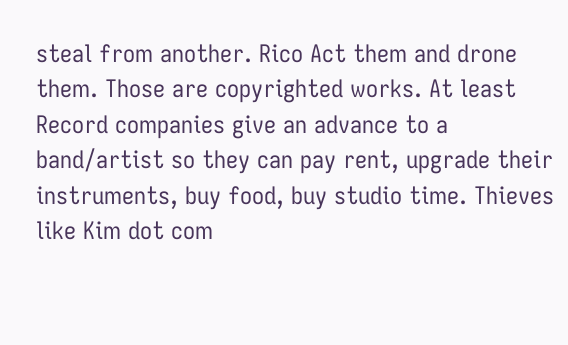steal from another. Rico Act them and drone them. Those are copyrighted works. At least Record companies give an advance to a band/artist so they can pay rent, upgrade their instruments, buy food, buy studio time. Thieves like Kim dot com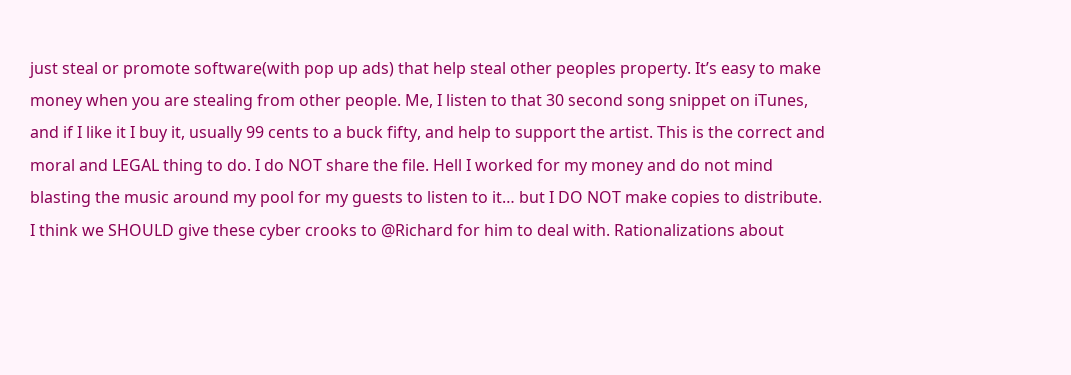just steal or promote software(with pop up ads) that help steal other peoples property. It’s easy to make money when you are stealing from other people. Me, I listen to that 30 second song snippet on iTunes, and if I like it I buy it, usually 99 cents to a buck fifty, and help to support the artist. This is the correct and moral and LEGAL thing to do. I do NOT share the file. Hell I worked for my money and do not mind blasting the music around my pool for my guests to listen to it… but I DO NOT make copies to distribute. I think we SHOULD give these cyber crooks to @Richard for him to deal with. Rationalizations about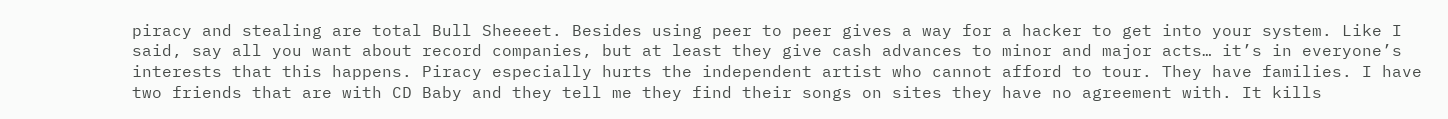piracy and stealing are total Bull Sheeeet. Besides using peer to peer gives a way for a hacker to get into your system. Like I said, say all you want about record companies, but at least they give cash advances to minor and major acts… it’s in everyone’s interests that this happens. Piracy especially hurts the independent artist who cannot afford to tour. They have families. I have two friends that are with CD Baby and they tell me they find their songs on sites they have no agreement with. It kills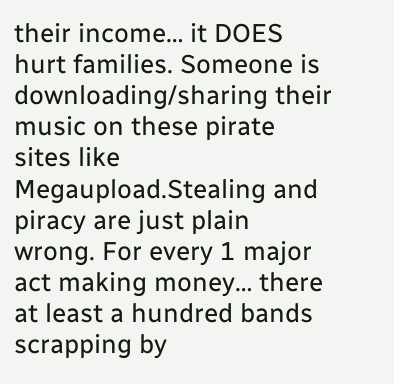their income… it DOES hurt families. Someone is downloading/sharing their music on these pirate sites like Megaupload.Stealing and piracy are just plain wrong. For every 1 major act making money… there at least a hundred bands scrapping by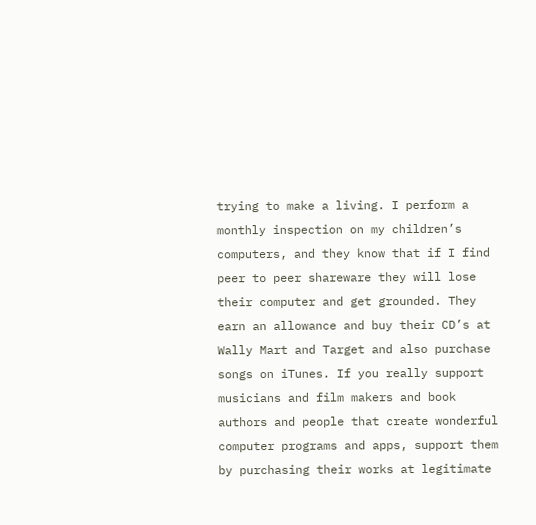trying to make a living. I perform a monthly inspection on my children’s computers, and they know that if I find peer to peer shareware they will lose their computer and get grounded. They earn an allowance and buy their CD’s at Wally Mart and Target and also purchase songs on iTunes. If you really support musicians and film makers and book authors and people that create wonderful computer programs and apps, support them by purchasing their works at legitimate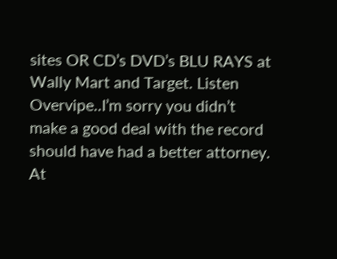sites OR CD’s DVD’s BLU RAYS at Wally Mart and Target. Listen Overvipe..I’m sorry you didn’t make a good deal with the record should have had a better attorney. At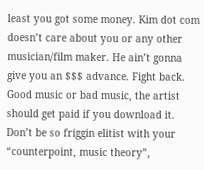least you got some money. Kim dot com doesn’t care about you or any other musician/film maker. He ain’t gonna give you an $$$ advance. Fight back. Good music or bad music, the artist should get paid if you download it. Don’t be so friggin elitist with your “counterpoint, music theory”,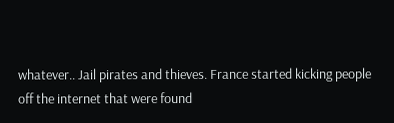whatever.. Jail pirates and thieves. France started kicking people off the internet that were found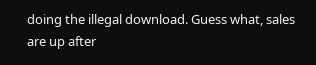doing the illegal download. Guess what, sales are up after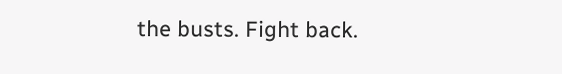the busts. Fight back.